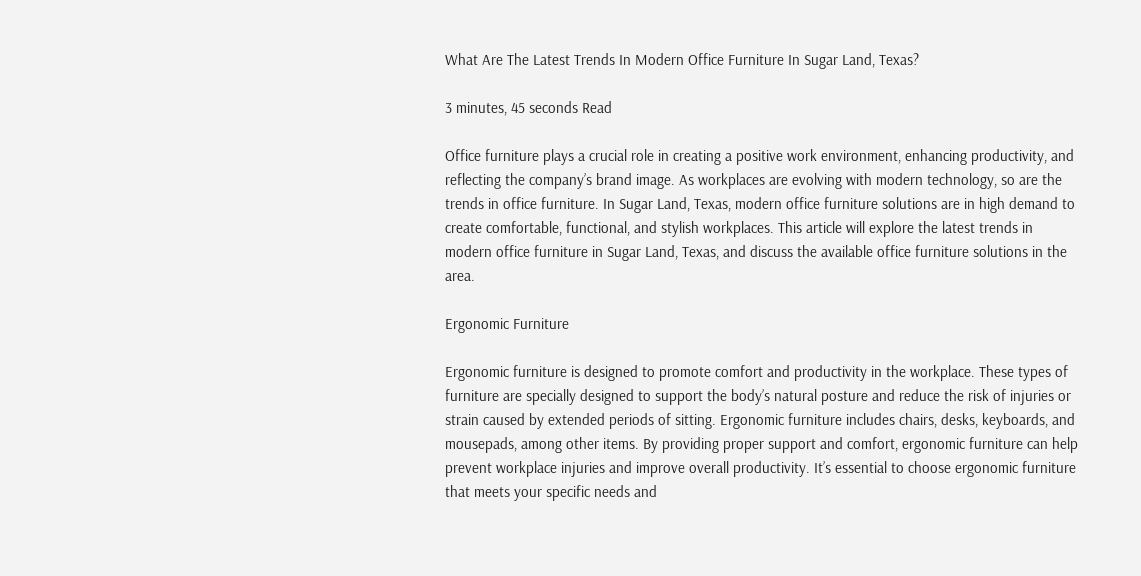What Are The Latest Trends In Modern Office Furniture In Sugar Land, Texas?

3 minutes, 45 seconds Read

Office furniture plays a crucial role in creating a positive work environment, enhancing productivity, and reflecting the company’s brand image. As workplaces are evolving with modern technology, so are the trends in office furniture. In Sugar Land, Texas, modern office furniture solutions are in high demand to create comfortable, functional, and stylish workplaces. This article will explore the latest trends in modern office furniture in Sugar Land, Texas, and discuss the available office furniture solutions in the area.

Ergonomic Furniture

Ergonomic furniture is designed to promote comfort and productivity in the workplace. These types of furniture are specially designed to support the body’s natural posture and reduce the risk of injuries or strain caused by extended periods of sitting. Ergonomic furniture includes chairs, desks, keyboards, and mousepads, among other items. By providing proper support and comfort, ergonomic furniture can help prevent workplace injuries and improve overall productivity. It’s essential to choose ergonomic furniture that meets your specific needs and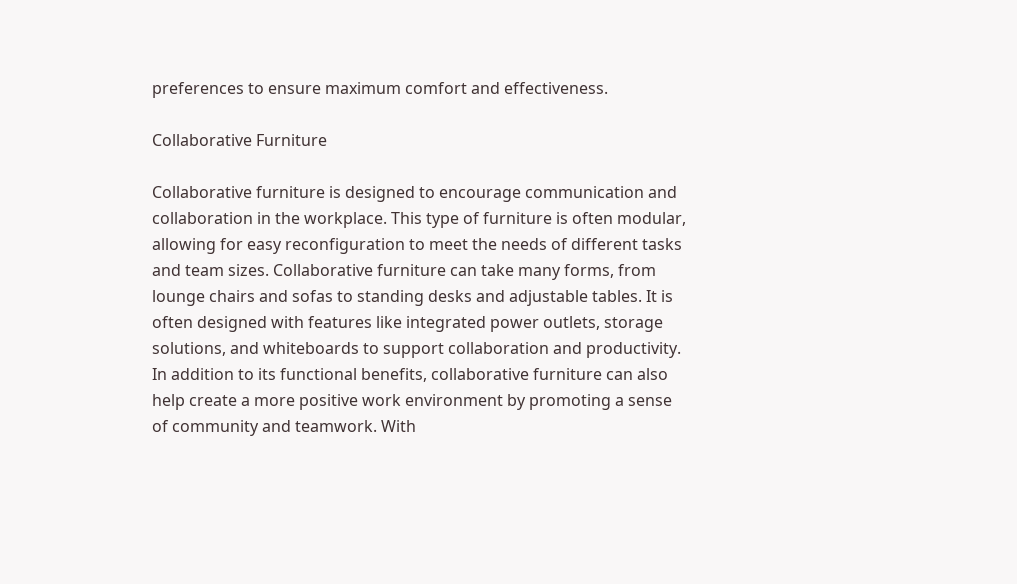preferences to ensure maximum comfort and effectiveness.

Collaborative Furniture

Collaborative furniture is designed to encourage communication and collaboration in the workplace. This type of furniture is often modular, allowing for easy reconfiguration to meet the needs of different tasks and team sizes. Collaborative furniture can take many forms, from lounge chairs and sofas to standing desks and adjustable tables. It is often designed with features like integrated power outlets, storage solutions, and whiteboards to support collaboration and productivity. In addition to its functional benefits, collaborative furniture can also help create a more positive work environment by promoting a sense of community and teamwork. With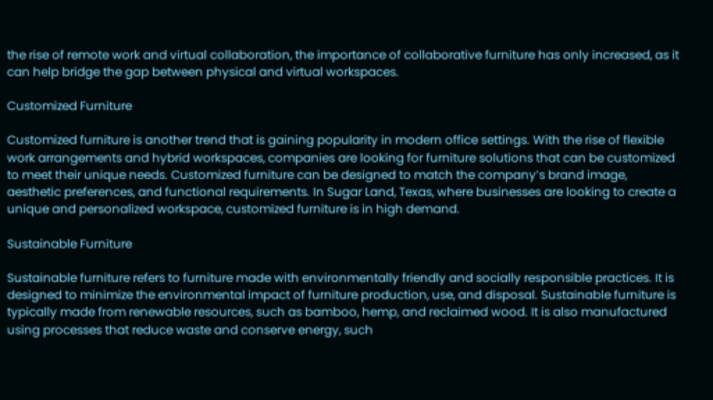the rise of remote work and virtual collaboration, the importance of collaborative furniture has only increased, as it can help bridge the gap between physical and virtual workspaces.

Customized Furniture

Customized furniture is another trend that is gaining popularity in modern office settings. With the rise of flexible work arrangements and hybrid workspaces, companies are looking for furniture solutions that can be customized to meet their unique needs. Customized furniture can be designed to match the company’s brand image, aesthetic preferences, and functional requirements. In Sugar Land, Texas, where businesses are looking to create a unique and personalized workspace, customized furniture is in high demand.

Sustainable Furniture

Sustainable furniture refers to furniture made with environmentally friendly and socially responsible practices. It is designed to minimize the environmental impact of furniture production, use, and disposal. Sustainable furniture is typically made from renewable resources, such as bamboo, hemp, and reclaimed wood. It is also manufactured using processes that reduce waste and conserve energy, such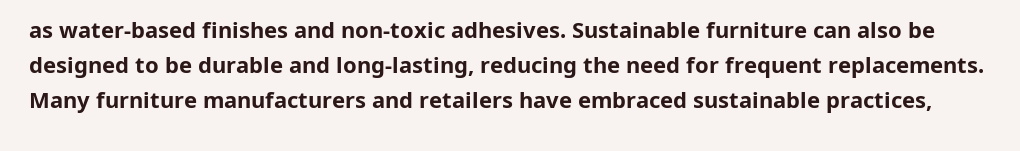as water-based finishes and non-toxic adhesives. Sustainable furniture can also be designed to be durable and long-lasting, reducing the need for frequent replacements. Many furniture manufacturers and retailers have embraced sustainable practices,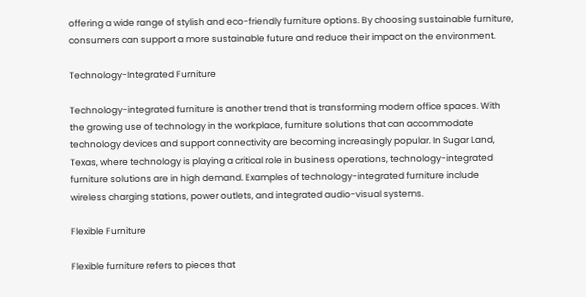offering a wide range of stylish and eco-friendly furniture options. By choosing sustainable furniture, consumers can support a more sustainable future and reduce their impact on the environment.

Technology-Integrated Furniture

Technology-integrated furniture is another trend that is transforming modern office spaces. With the growing use of technology in the workplace, furniture solutions that can accommodate technology devices and support connectivity are becoming increasingly popular. In Sugar Land, Texas, where technology is playing a critical role in business operations, technology-integrated furniture solutions are in high demand. Examples of technology-integrated furniture include wireless charging stations, power outlets, and integrated audio-visual systems.

Flexible Furniture

Flexible furniture refers to pieces that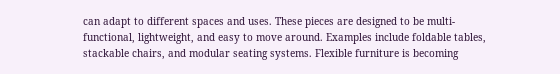can adapt to different spaces and uses. These pieces are designed to be multi-functional, lightweight, and easy to move around. Examples include foldable tables, stackable chairs, and modular seating systems. Flexible furniture is becoming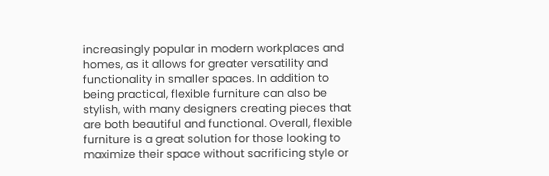increasingly popular in modern workplaces and homes, as it allows for greater versatility and functionality in smaller spaces. In addition to being practical, flexible furniture can also be stylish, with many designers creating pieces that are both beautiful and functional. Overall, flexible furniture is a great solution for those looking to maximize their space without sacrificing style or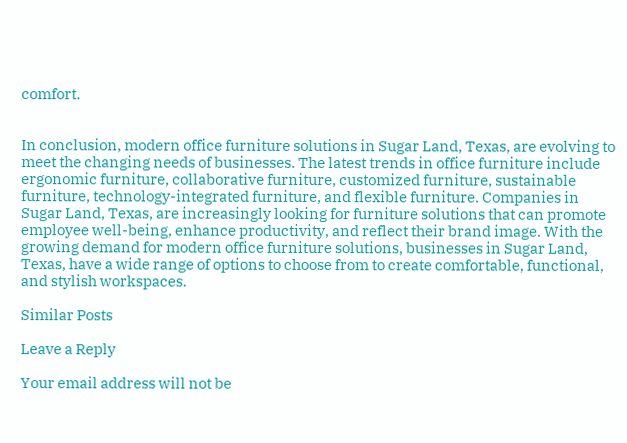comfort.


In conclusion, modern office furniture solutions in Sugar Land, Texas, are evolving to meet the changing needs of businesses. The latest trends in office furniture include ergonomic furniture, collaborative furniture, customized furniture, sustainable furniture, technology-integrated furniture, and flexible furniture. Companies in Sugar Land, Texas, are increasingly looking for furniture solutions that can promote employee well-being, enhance productivity, and reflect their brand image. With the growing demand for modern office furniture solutions, businesses in Sugar Land, Texas, have a wide range of options to choose from to create comfortable, functional, and stylish workspaces.

Similar Posts

Leave a Reply

Your email address will not be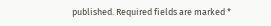published. Required fields are marked *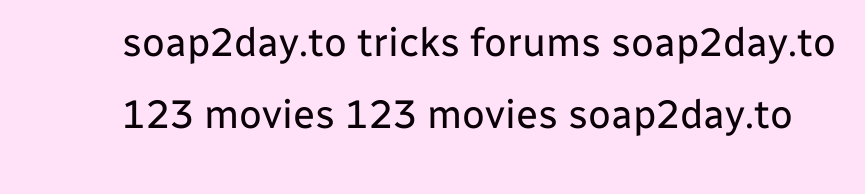soap2day.to tricks forums soap2day.to 123 movies 123 movies soap2day.to